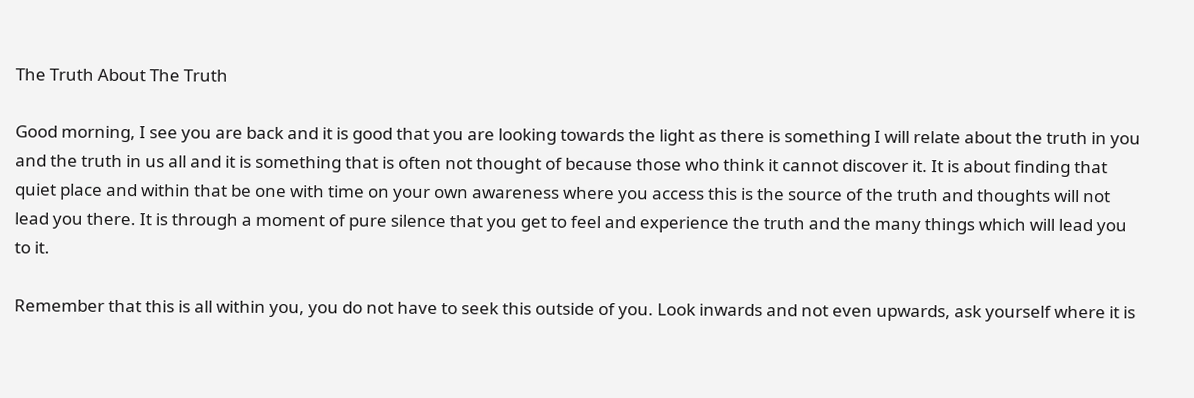The Truth About The Truth

Good morning, I see you are back and it is good that you are looking towards the light as there is something I will relate about the truth in you and the truth in us all and it is something that is often not thought of because those who think it cannot discover it. It is about finding that quiet place and within that be one with time on your own awareness where you access this is the source of the truth and thoughts will not lead you there. It is through a moment of pure silence that you get to feel and experience the truth and the many things which will lead you to it.

Remember that this is all within you, you do not have to seek this outside of you. Look inwards and not even upwards, ask yourself where it is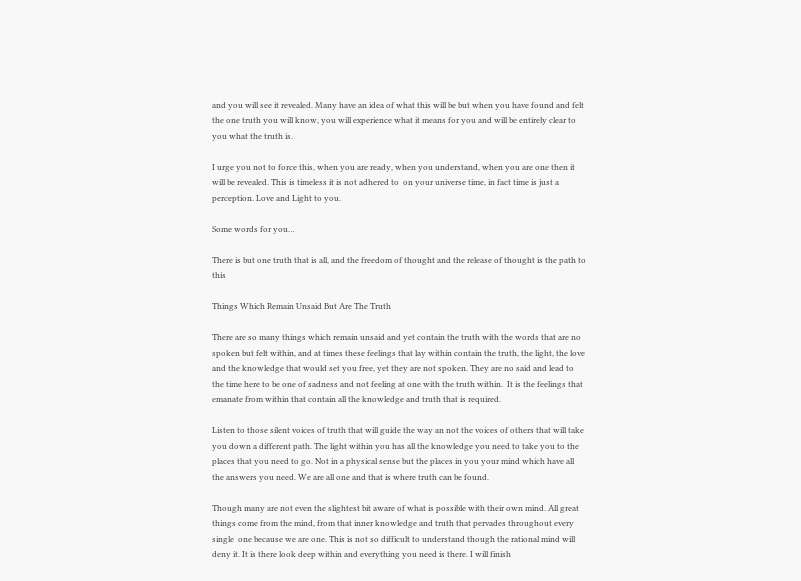and you will see it revealed. Many have an idea of what this will be but when you have found and felt the one truth you will know, you will experience what it means for you and will be entirely clear to you what the truth is.

I urge you not to force this, when you are ready, when you understand, when you are one then it will be revealed. This is timeless it is not adhered to  on your universe time, in fact time is just a perception. Love and Light to you.

Some words for you…

There is but one truth that is all, and the freedom of thought and the release of thought is the path to this

Things Which Remain Unsaid But Are The Truth

There are so many things which remain unsaid and yet contain the truth with the words that are no spoken but felt within, and at times these feelings that lay within contain the truth, the light, the love and the knowledge that would set you free, yet they are not spoken. They are no said and lead to the time here to be one of sadness and not feeling at one with the truth within.  It is the feelings that emanate from within that contain all the knowledge and truth that is required.

Listen to those silent voices of truth that will guide the way an not the voices of others that will take you down a different path. The light within you has all the knowledge you need to take you to the places that you need to go. Not in a physical sense but the places in you your mind which have all the answers you need. We are all one and that is where truth can be found.

Though many are not even the slightest bit aware of what is possible with their own mind. All great things come from the mind, from that inner knowledge and truth that pervades throughout every single  one because we are one. This is not so difficult to understand though the rational mind will deny it. It is there look deep within and everything you need is there. I will finish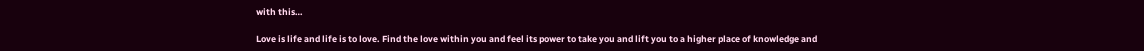with this…

Love is life and life is to love. Find the love within you and feel its power to take you and lift you to a higher place of knowledge and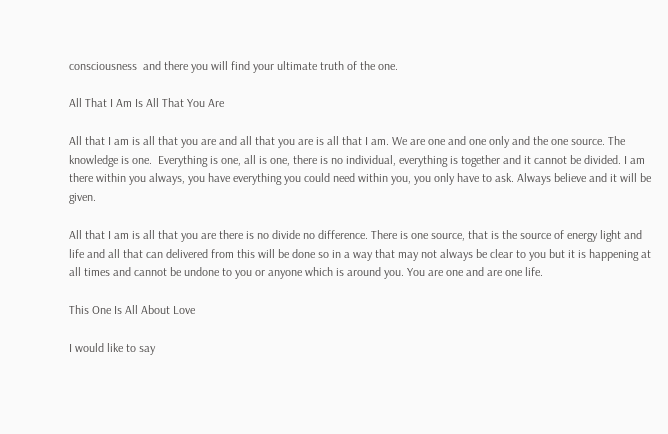consciousness  and there you will find your ultimate truth of the one.

All That I Am Is All That You Are

All that I am is all that you are and all that you are is all that I am. We are one and one only and the one source. The knowledge is one.  Everything is one, all is one, there is no individual, everything is together and it cannot be divided. I am there within you always, you have everything you could need within you, you only have to ask. Always believe and it will be given.

All that I am is all that you are there is no divide no difference. There is one source, that is the source of energy light and life and all that can delivered from this will be done so in a way that may not always be clear to you but it is happening at all times and cannot be undone to you or anyone which is around you. You are one and are one life.

This One Is All About Love

I would like to say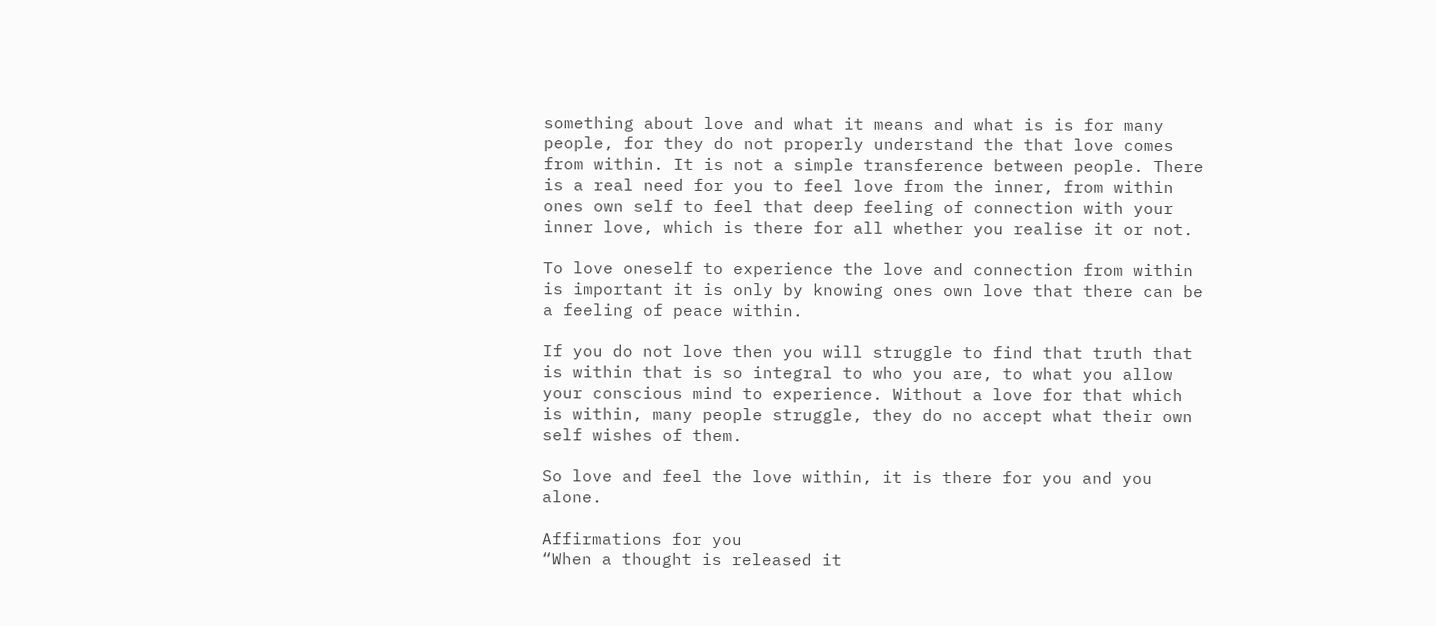something about love and what it means and what is is for many people, for they do not properly understand the that love comes from within. It is not a simple transference between people. There is a real need for you to feel love from the inner, from within ones own self to feel that deep feeling of connection with your inner love, which is there for all whether you realise it or not.

To love oneself to experience the love and connection from within is important it is only by knowing ones own love that there can be a feeling of peace within.

If you do not love then you will struggle to find that truth that is within that is so integral to who you are, to what you allow your conscious mind to experience. Without a love for that which is within, many people struggle, they do no accept what their own self wishes of them.

So love and feel the love within, it is there for you and you alone.

Affirmations for you
“When a thought is released it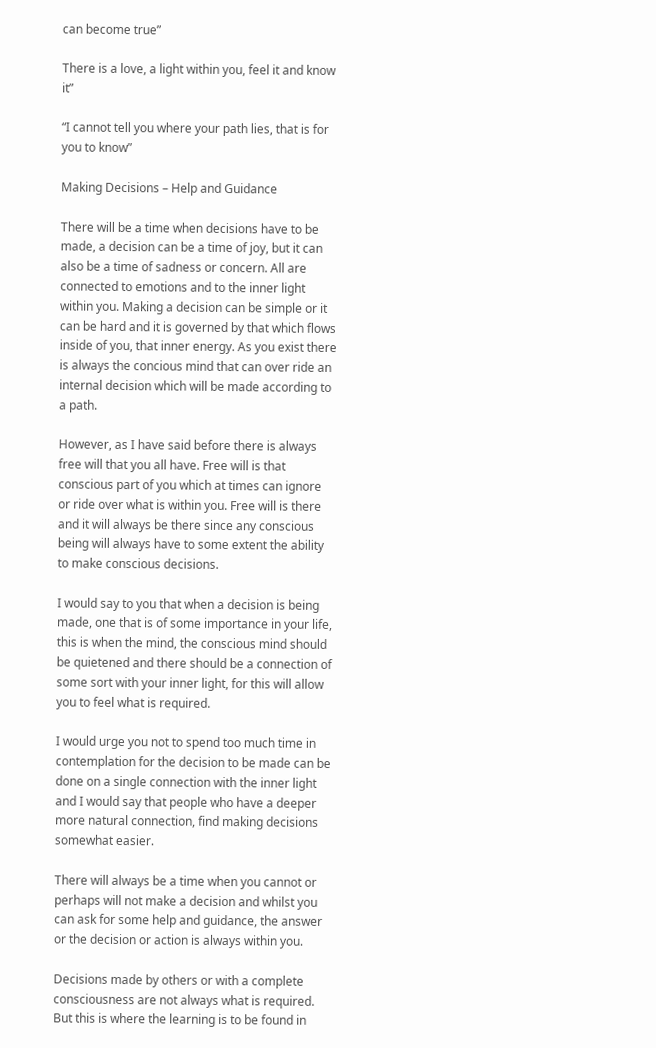can become true”

There is a love, a light within you, feel it and know it”

“I cannot tell you where your path lies, that is for you to know”

Making Decisions – Help and Guidance

There will be a time when decisions have to be made, a decision can be a time of joy, but it can also be a time of sadness or concern. All are connected to emotions and to the inner light within you. Making a decision can be simple or it can be hard and it is governed by that which flows inside of you, that inner energy. As you exist there is always the concious mind that can over ride an internal decision which will be made according to a path.

However, as I have said before there is always free will that you all have. Free will is that conscious part of you which at times can ignore or ride over what is within you. Free will is there and it will always be there since any conscious being will always have to some extent the ability to make conscious decisions.

I would say to you that when a decision is being made, one that is of some importance in your life, this is when the mind, the conscious mind should be quietened and there should be a connection of some sort with your inner light, for this will allow you to feel what is required.

I would urge you not to spend too much time in contemplation for the decision to be made can be done on a single connection with the inner light and I would say that people who have a deeper more natural connection, find making decisions somewhat easier.

There will always be a time when you cannot or perhaps will not make a decision and whilst you can ask for some help and guidance, the answer or the decision or action is always within you.

Decisions made by others or with a complete consciousness are not always what is required. But this is where the learning is to be found in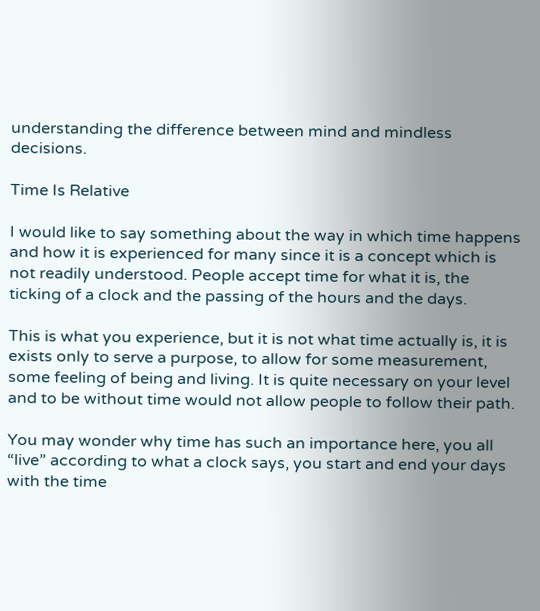understanding the difference between mind and mindless decisions.

Time Is Relative

I would like to say something about the way in which time happens and how it is experienced for many since it is a concept which is not readily understood. People accept time for what it is, the ticking of a clock and the passing of the hours and the days.

This is what you experience, but it is not what time actually is, it is exists only to serve a purpose, to allow for some measurement, some feeling of being and living. It is quite necessary on your level and to be without time would not allow people to follow their path.

You may wonder why time has such an importance here, you all “live” according to what a clock says, you start and end your days with the time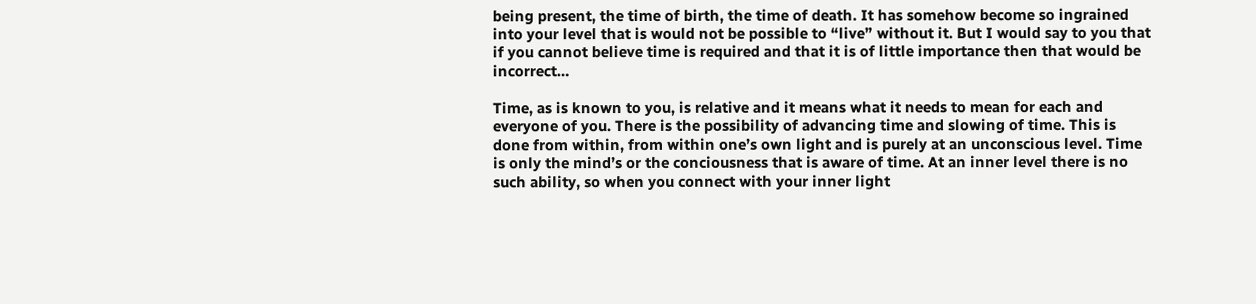being present, the time of birth, the time of death. It has somehow become so ingrained into your level that is would not be possible to “live” without it. But I would say to you that if you cannot believe time is required and that it is of little importance then that would be incorrect…

Time, as is known to you, is relative and it means what it needs to mean for each and everyone of you. There is the possibility of advancing time and slowing of time. This is done from within, from within one’s own light and is purely at an unconscious level. Time is only the mind’s or the conciousness that is aware of time. At an inner level there is no such ability, so when you connect with your inner light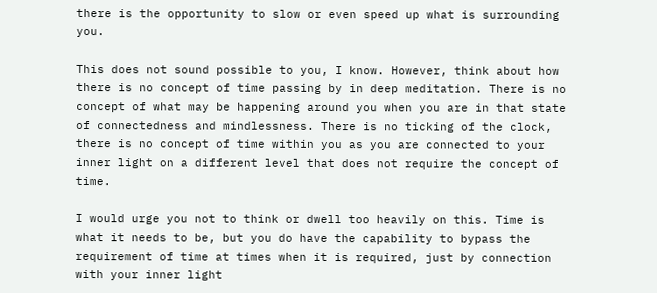there is the opportunity to slow or even speed up what is surrounding you.

This does not sound possible to you, I know. However, think about how there is no concept of time passing by in deep meditation. There is no concept of what may be happening around you when you are in that state of connectedness and mindlessness. There is no ticking of the clock, there is no concept of time within you as you are connected to your inner light on a different level that does not require the concept of time.

I would urge you not to think or dwell too heavily on this. Time is what it needs to be, but you do have the capability to bypass the requirement of time at times when it is required, just by connection with your inner light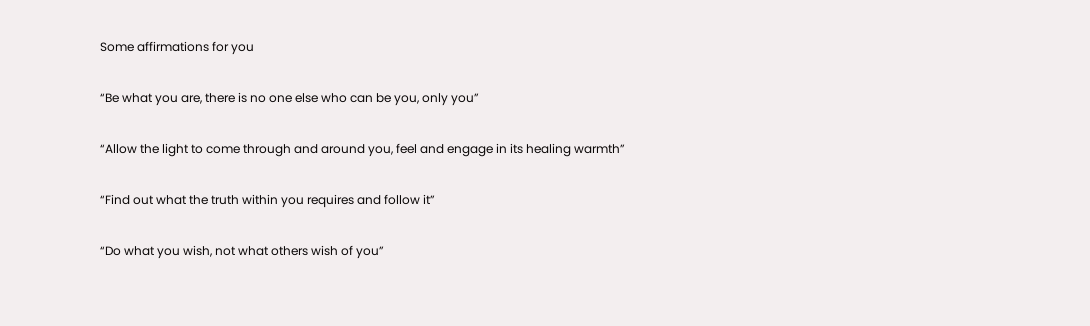Some affirmations for you

“Be what you are, there is no one else who can be you, only you”

“Allow the light to come through and around you, feel and engage in its healing warmth”

“Find out what the truth within you requires and follow it”

“Do what you wish, not what others wish of you”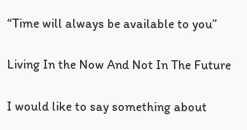“Time will always be available to you”

Living In the Now And Not In The Future

I would like to say something about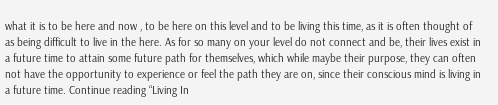what it is to be here and now , to be here on this level and to be living this time, as it is often thought of as being difficult to live in the here. As for so many on your level do not connect and be, their lives exist in a future time to attain some future path for themselves, which while maybe their purpose, they can often not have the opportunity to experience or feel the path they are on, since their conscious mind is living in a future time. Continue reading “Living In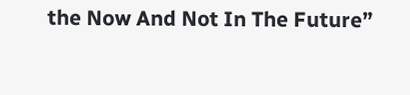the Now And Not In The Future”